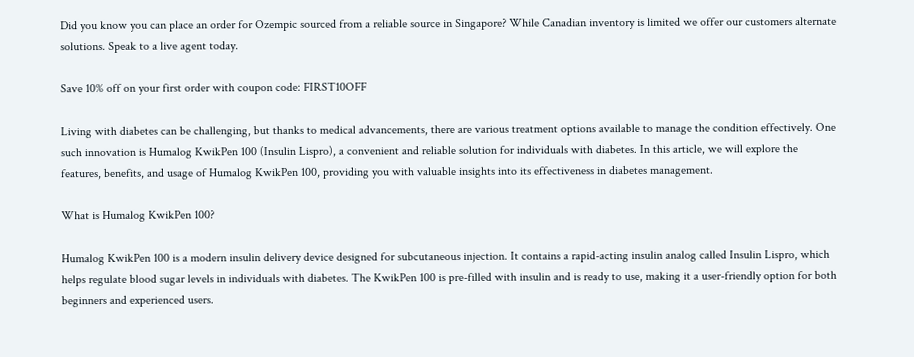Did you know you can place an order for Ozempic sourced from a reliable source in Singapore? While Canadian inventory is limited we offer our customers alternate solutions. Speak to a live agent today.

Save 10% off on your first order with coupon code: FIRST10OFF

Living with diabetes can be challenging, but thanks to medical advancements, there are various treatment options available to manage the condition effectively. One such innovation is Humalog KwikPen 100 (Insulin Lispro), a convenient and reliable solution for individuals with diabetes. In this article, we will explore the features, benefits, and usage of Humalog KwikPen 100, providing you with valuable insights into its effectiveness in diabetes management.

What is Humalog KwikPen 100?

Humalog KwikPen 100 is a modern insulin delivery device designed for subcutaneous injection. It contains a rapid-acting insulin analog called Insulin Lispro, which helps regulate blood sugar levels in individuals with diabetes. The KwikPen 100 is pre-filled with insulin and is ready to use, making it a user-friendly option for both beginners and experienced users.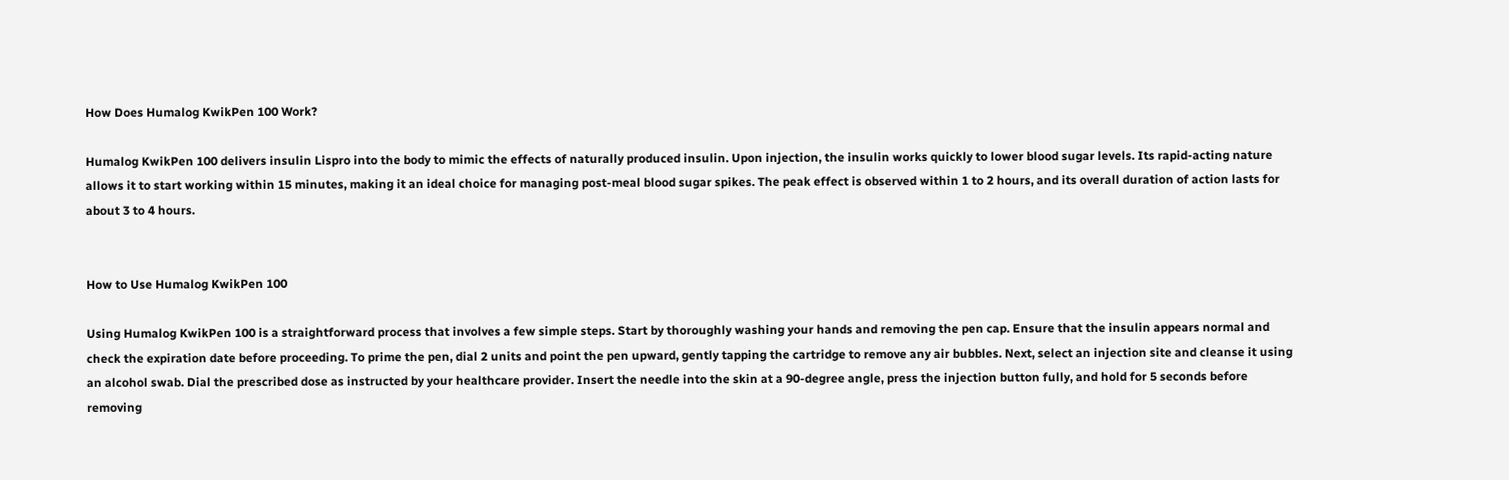How Does Humalog KwikPen 100 Work?

Humalog KwikPen 100 delivers insulin Lispro into the body to mimic the effects of naturally produced insulin. Upon injection, the insulin works quickly to lower blood sugar levels. Its rapid-acting nature allows it to start working within 15 minutes, making it an ideal choice for managing post-meal blood sugar spikes. The peak effect is observed within 1 to 2 hours, and its overall duration of action lasts for about 3 to 4 hours.


How to Use Humalog KwikPen 100

Using Humalog KwikPen 100 is a straightforward process that involves a few simple steps. Start by thoroughly washing your hands and removing the pen cap. Ensure that the insulin appears normal and check the expiration date before proceeding. To prime the pen, dial 2 units and point the pen upward, gently tapping the cartridge to remove any air bubbles. Next, select an injection site and cleanse it using an alcohol swab. Dial the prescribed dose as instructed by your healthcare provider. Insert the needle into the skin at a 90-degree angle, press the injection button fully, and hold for 5 seconds before removing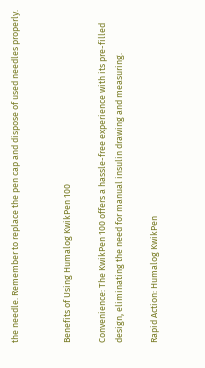the needle. Remember to replace the pen cap and dispose of used needles properly.


Benefits of Using Humalog KwikPen 100

Convenience: The KwikPen 100 offers a hassle-free experience with its pre-filled design, eliminating the need for manual insulin drawing and measuring.

Rapid Action: Humalog KwikPen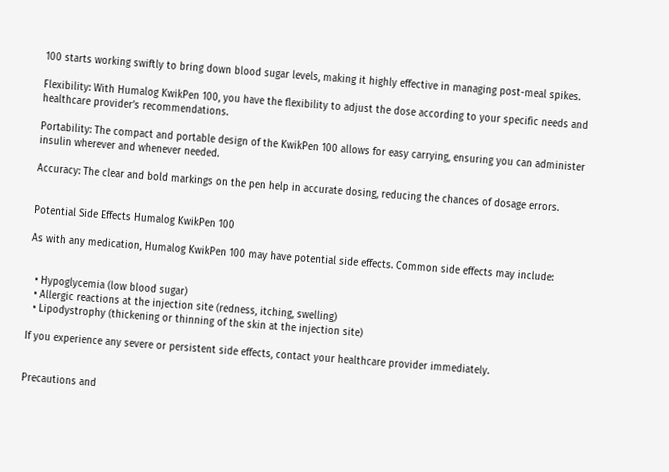100 starts working swiftly to bring down blood sugar levels, making it highly effective in managing post-meal spikes.

Flexibility: With Humalog KwikPen 100, you have the flexibility to adjust the dose according to your specific needs and healthcare provider’s recommendations.

Portability: The compact and portable design of the KwikPen 100 allows for easy carrying, ensuring you can administer insulin wherever and whenever needed.

Accuracy: The clear and bold markings on the pen help in accurate dosing, reducing the chances of dosage errors.


Potential Side Effects Humalog KwikPen 100

As with any medication, Humalog KwikPen 100 may have potential side effects. Common side effects may include:


  • Hypoglycemia (low blood sugar)
  • Allergic reactions at the injection site (redness, itching, swelling)
  • Lipodystrophy (thickening or thinning of the skin at the injection site)

If you experience any severe or persistent side effects, contact your healthcare provider immediately.


Precautions and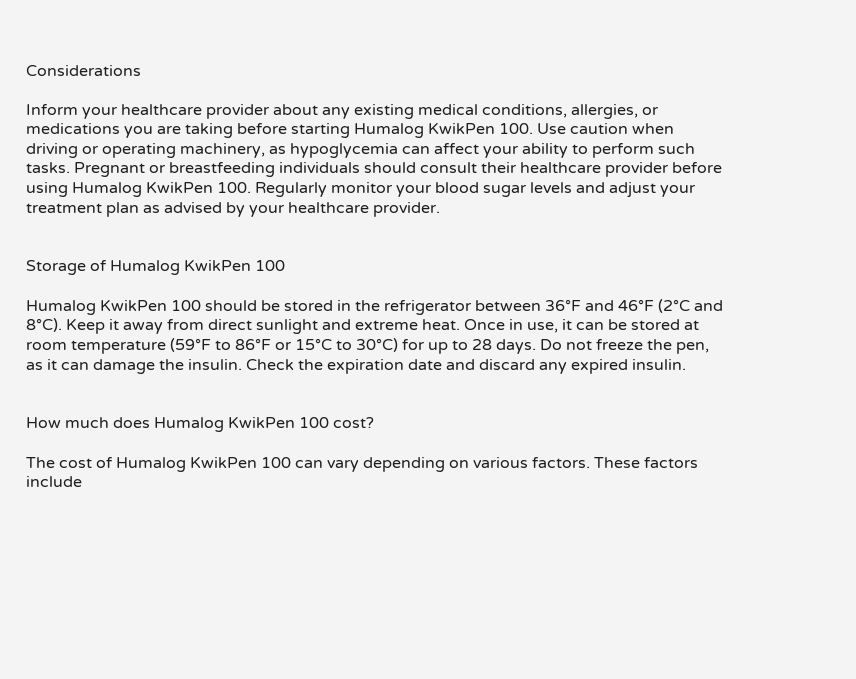Considerations

Inform your healthcare provider about any existing medical conditions, allergies, or medications you are taking before starting Humalog KwikPen 100. Use caution when driving or operating machinery, as hypoglycemia can affect your ability to perform such tasks. Pregnant or breastfeeding individuals should consult their healthcare provider before using Humalog KwikPen 100. Regularly monitor your blood sugar levels and adjust your treatment plan as advised by your healthcare provider.


Storage of Humalog KwikPen 100

Humalog KwikPen 100 should be stored in the refrigerator between 36°F and 46°F (2°C and 8°C). Keep it away from direct sunlight and extreme heat. Once in use, it can be stored at room temperature (59°F to 86°F or 15°C to 30°C) for up to 28 days. Do not freeze the pen, as it can damage the insulin. Check the expiration date and discard any expired insulin.


How much does Humalog KwikPen 100 cost?

The cost of Humalog KwikPen 100 can vary depending on various factors. These factors include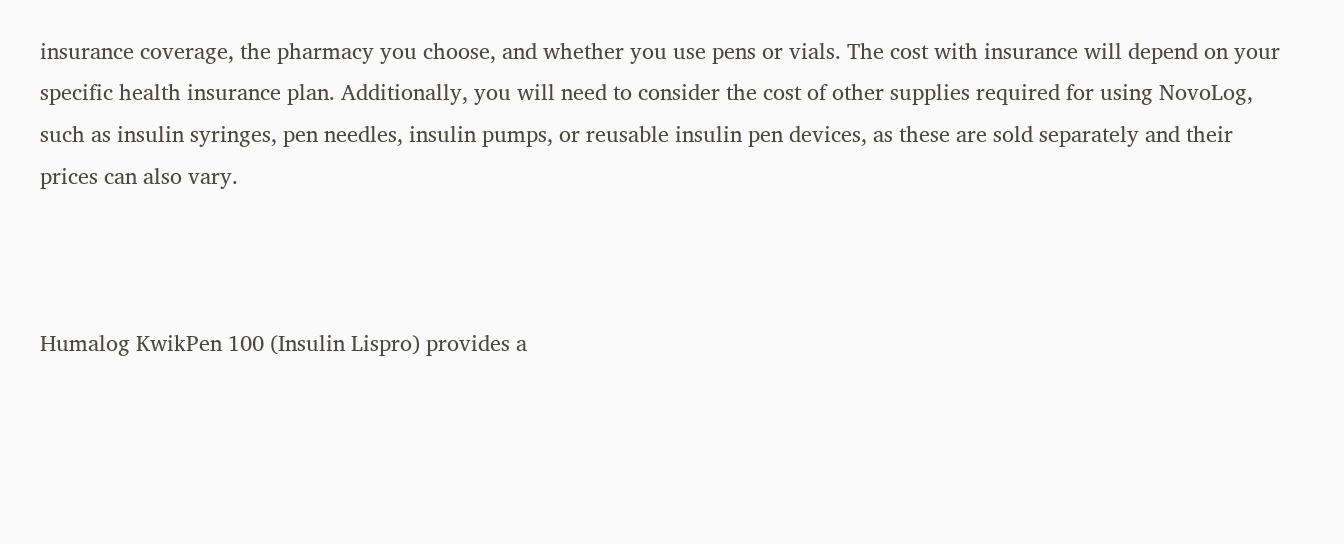insurance coverage, the pharmacy you choose, and whether you use pens or vials. The cost with insurance will depend on your specific health insurance plan. Additionally, you will need to consider the cost of other supplies required for using NovoLog, such as insulin syringes, pen needles, insulin pumps, or reusable insulin pen devices, as these are sold separately and their prices can also vary.



Humalog KwikPen 100 (Insulin Lispro) provides a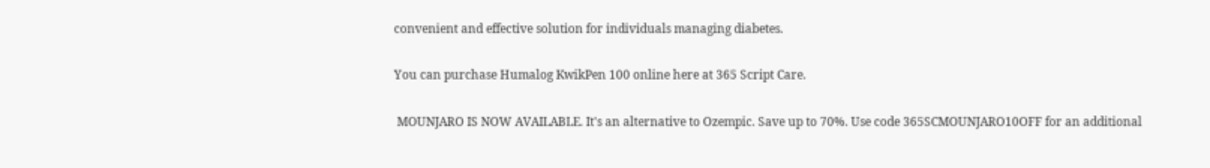convenient and effective solution for individuals managing diabetes.

You can purchase Humalog KwikPen 100 online here at 365 Script Care.

 MOUNJARO IS NOW AVAILABLE. It's an alternative to Ozempic. Save up to 70%. Use code 365SCMOUNJARO10OFF for an additional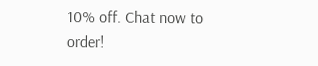10% off. Chat now to order!